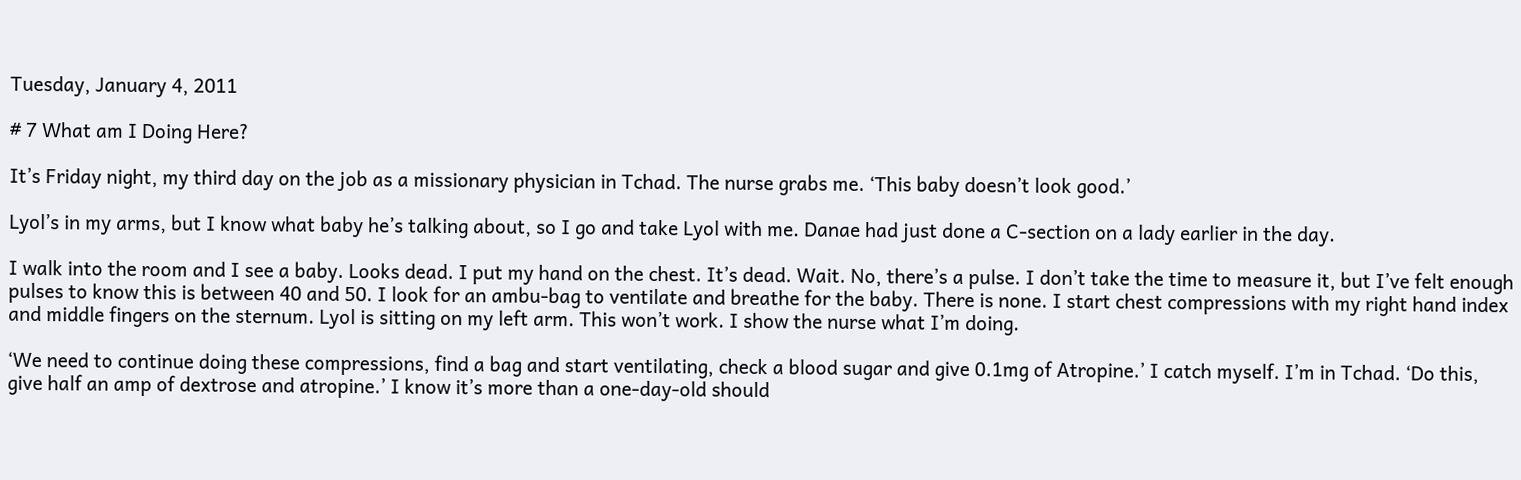Tuesday, January 4, 2011

# 7 What am I Doing Here?

It’s Friday night, my third day on the job as a missionary physician in Tchad. The nurse grabs me. ‘This baby doesn’t look good.’

Lyol’s in my arms, but I know what baby he’s talking about, so I go and take Lyol with me. Danae had just done a C-section on a lady earlier in the day.

I walk into the room and I see a baby. Looks dead. I put my hand on the chest. It’s dead. Wait. No, there’s a pulse. I don’t take the time to measure it, but I’ve felt enough pulses to know this is between 40 and 50. I look for an ambu-bag to ventilate and breathe for the baby. There is none. I start chest compressions with my right hand index and middle fingers on the sternum. Lyol is sitting on my left arm. This won’t work. I show the nurse what I’m doing.

‘We need to continue doing these compressions, find a bag and start ventilating, check a blood sugar and give 0.1mg of Atropine.’ I catch myself. I’m in Tchad. ‘Do this, give half an amp of dextrose and atropine.’ I know it’s more than a one-day-old should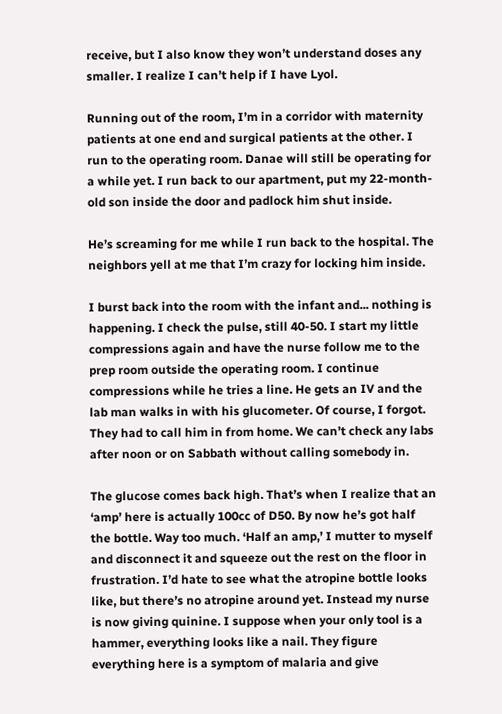receive, but I also know they won’t understand doses any smaller. I realize I can’t help if I have Lyol.

Running out of the room, I’m in a corridor with maternity patients at one end and surgical patients at the other. I run to the operating room. Danae will still be operating for a while yet. I run back to our apartment, put my 22-month-old son inside the door and padlock him shut inside.

He’s screaming for me while I run back to the hospital. The neighbors yell at me that I’m crazy for locking him inside.

I burst back into the room with the infant and... nothing is happening. I check the pulse, still 40-50. I start my little compressions again and have the nurse follow me to the prep room outside the operating room. I continue compressions while he tries a line. He gets an IV and the lab man walks in with his glucometer. Of course, I forgot. They had to call him in from home. We can’t check any labs after noon or on Sabbath without calling somebody in.

The glucose comes back high. That’s when I realize that an ‘amp’ here is actually 100cc of D50. By now he’s got half the bottle. Way too much. ‘Half an amp,’ I mutter to myself and disconnect it and squeeze out the rest on the floor in frustration. I’d hate to see what the atropine bottle looks like, but there’s no atropine around yet. Instead my nurse is now giving quinine. I suppose when your only tool is a hammer, everything looks like a nail. They figure everything here is a symptom of malaria and give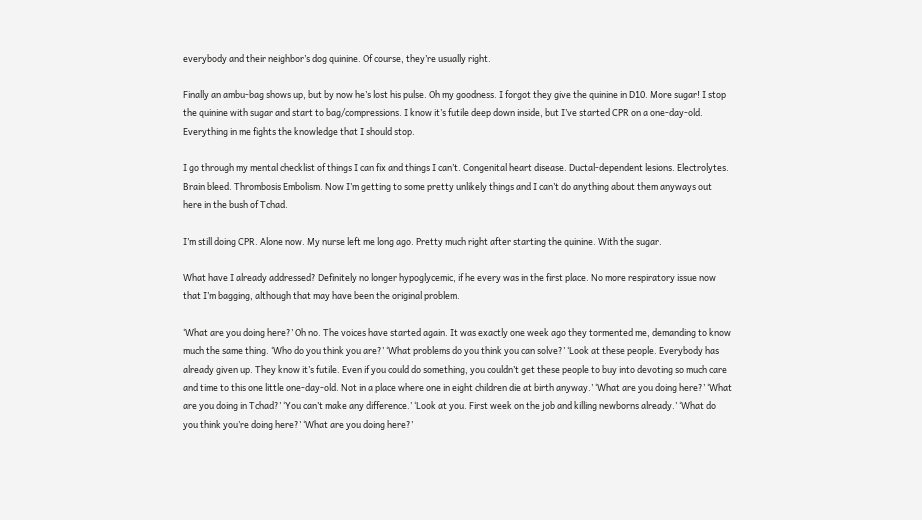everybody and their neighbor’s dog quinine. Of course, they’re usually right.

Finally an ambu-bag shows up, but by now he’s lost his pulse. Oh my goodness. I forgot they give the quinine in D10. More sugar! I stop the quinine with sugar and start to bag/compressions. I know it’s futile deep down inside, but I’ve started CPR on a one-day-old. Everything in me fights the knowledge that I should stop.

I go through my mental checklist of things I can fix and things I can’t. Congenital heart disease. Ductal-dependent lesions. Electrolytes. Brain bleed. Thrombosis Embolism. Now I’m getting to some pretty unlikely things and I can’t do anything about them anyways out here in the bush of Tchad.

I’m still doing CPR. Alone now. My nurse left me long ago. Pretty much right after starting the quinine. With the sugar.

What have I already addressed? Definitely no longer hypoglycemic, if he every was in the first place. No more respiratory issue now that I’m bagging, although that may have been the original problem.

‘What are you doing here?’ Oh no. The voices have started again. It was exactly one week ago they tormented me, demanding to know much the same thing. ‘Who do you think you are?’ ‘What problems do you think you can solve?’ ‘Look at these people. Everybody has already given up. They know it’s futile. Even if you could do something, you couldn’t get these people to buy into devoting so much care and time to this one little one-day-old. Not in a place where one in eight children die at birth anyway.’ ‘What are you doing here?’ ‘What are you doing in Tchad?’ ‘You can’t make any difference.’ ‘Look at you. First week on the job and killing newborns already.’ ‘What do you think you’re doing here?’ ‘What are you doing here?’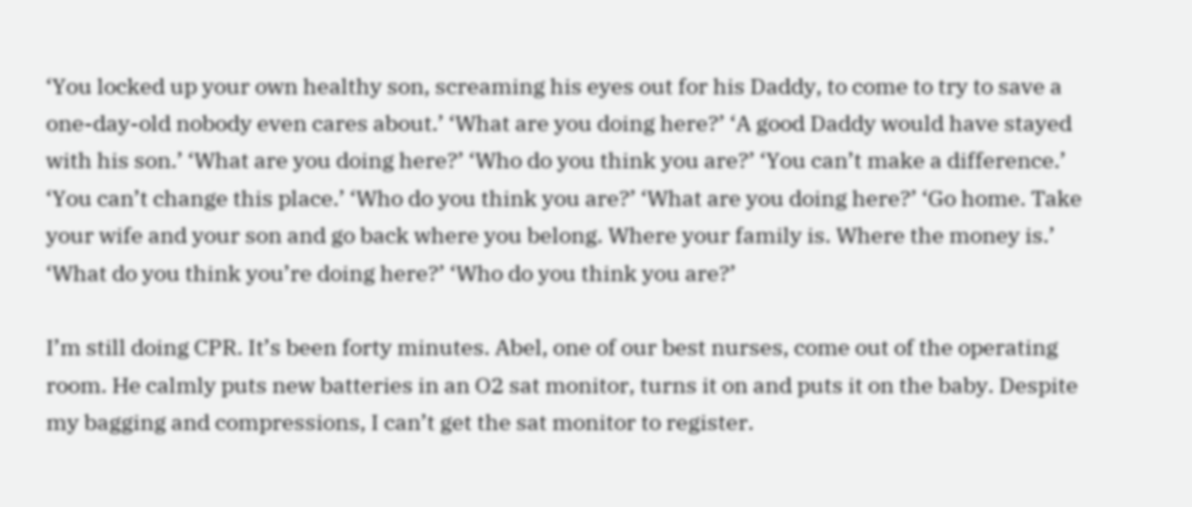‘You locked up your own healthy son, screaming his eyes out for his Daddy, to come to try to save a one-day-old nobody even cares about.’ ‘What are you doing here?’ ‘A good Daddy would have stayed with his son.’ ‘What are you doing here?’ ‘Who do you think you are?’ ‘You can’t make a difference.’ ‘You can’t change this place.’ ‘Who do you think you are?’ ‘What are you doing here?’ ‘Go home. Take your wife and your son and go back where you belong. Where your family is. Where the money is.’ ‘What do you think you’re doing here?’ ‘Who do you think you are?’

I’m still doing CPR. It’s been forty minutes. Abel, one of our best nurses, come out of the operating room. He calmly puts new batteries in an O2 sat monitor, turns it on and puts it on the baby. Despite my bagging and compressions, I can’t get the sat monitor to register.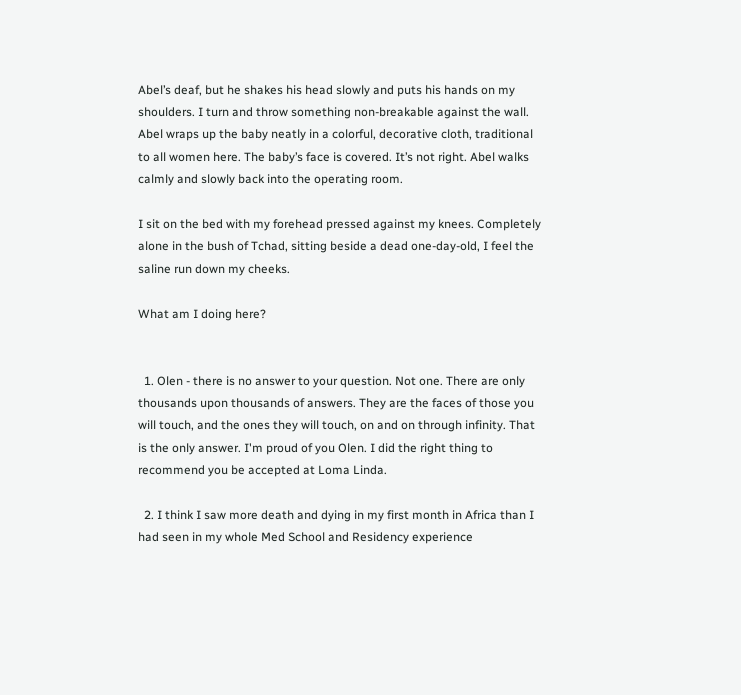Abel’s deaf, but he shakes his head slowly and puts his hands on my shoulders. I turn and throw something non-breakable against the wall. Abel wraps up the baby neatly in a colorful, decorative cloth, traditional to all women here. The baby’s face is covered. It’s not right. Abel walks calmly and slowly back into the operating room.

I sit on the bed with my forehead pressed against my knees. Completely alone in the bush of Tchad, sitting beside a dead one-day-old, I feel the saline run down my cheeks.

What am I doing here?


  1. Olen - there is no answer to your question. Not one. There are only thousands upon thousands of answers. They are the faces of those you will touch, and the ones they will touch, on and on through infinity. That is the only answer. I'm proud of you Olen. I did the right thing to recommend you be accepted at Loma Linda.

  2. I think I saw more death and dying in my first month in Africa than I had seen in my whole Med School and Residency experience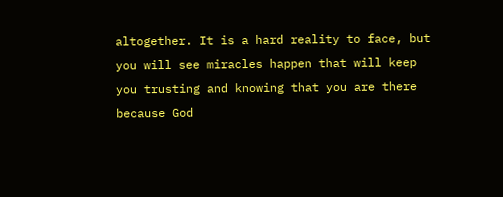altogether. It is a hard reality to face, but you will see miracles happen that will keep you trusting and knowing that you are there because God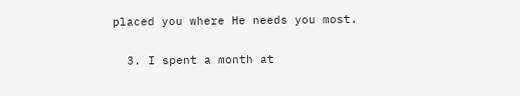placed you where He needs you most.

  3. I spent a month at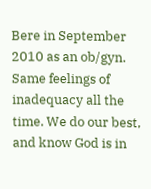Bere in September 2010 as an ob/gyn. Same feelings of inadequacy all the time. We do our best, and know God is in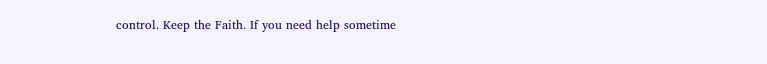control. Keep the Faith. If you need help sometime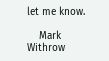let me know.

    Mark Withrow